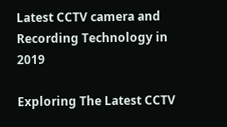Latest CCTV camera and Recording Technology in 2019

Exploring The Latest CCTV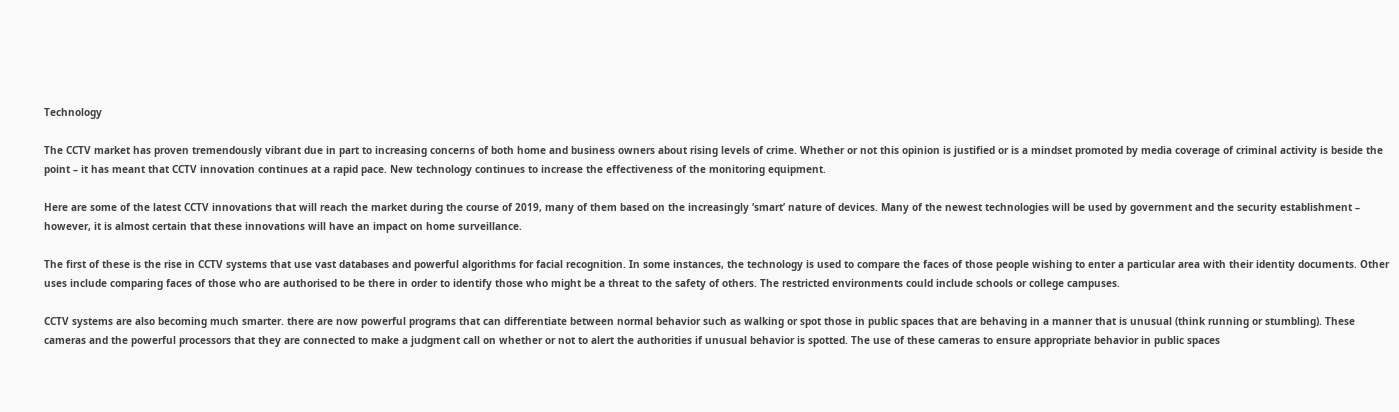Technology

The CCTV market has proven tremendously vibrant due in part to increasing concerns of both home and business owners about rising levels of crime. Whether or not this opinion is justified or is a mindset promoted by media coverage of criminal activity is beside the point – it has meant that CCTV innovation continues at a rapid pace. New technology continues to increase the effectiveness of the monitoring equipment.

Here are some of the latest CCTV innovations that will reach the market during the course of 2019, many of them based on the increasingly ‘smart’ nature of devices. Many of the newest technologies will be used by government and the security establishment – however, it is almost certain that these innovations will have an impact on home surveillance.

The first of these is the rise in CCTV systems that use vast databases and powerful algorithms for facial recognition. In some instances, the technology is used to compare the faces of those people wishing to enter a particular area with their identity documents. Other uses include comparing faces of those who are authorised to be there in order to identify those who might be a threat to the safety of others. The restricted environments could include schools or college campuses.

CCTV systems are also becoming much smarter. there are now powerful programs that can differentiate between normal behavior such as walking or spot those in public spaces that are behaving in a manner that is unusual (think running or stumbling). These cameras and the powerful processors that they are connected to make a judgment call on whether or not to alert the authorities if unusual behavior is spotted. The use of these cameras to ensure appropriate behavior in public spaces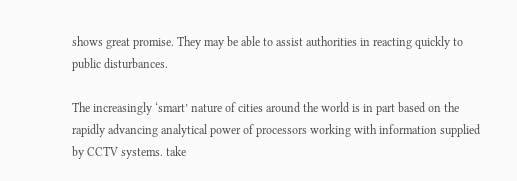shows great promise. They may be able to assist authorities in reacting quickly to public disturbances.

The increasingly ‘smart’ nature of cities around the world is in part based on the rapidly advancing analytical power of processors working with information supplied by CCTV systems. take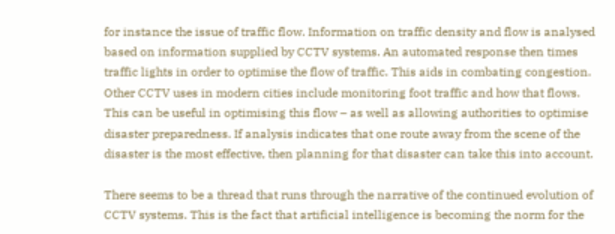for instance the issue of traffic flow. Information on traffic density and flow is analysed based on information supplied by CCTV systems. An automated response then times traffic lights in order to optimise the flow of traffic. This aids in combating congestion. Other CCTV uses in modern cities include monitoring foot traffic and how that flows. This can be useful in optimising this flow – as well as allowing authorities to optimise disaster preparedness. If analysis indicates that one route away from the scene of the disaster is the most effective, then planning for that disaster can take this into account.

There seems to be a thread that runs through the narrative of the continued evolution of CCTV systems. This is the fact that artificial intelligence is becoming the norm for the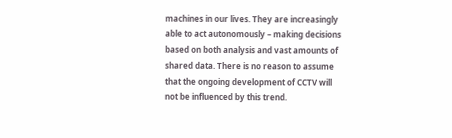machines in our lives. They are increasingly able to act autonomously – making decisions based on both analysis and vast amounts of shared data. There is no reason to assume that the ongoing development of CCTV will not be influenced by this trend.